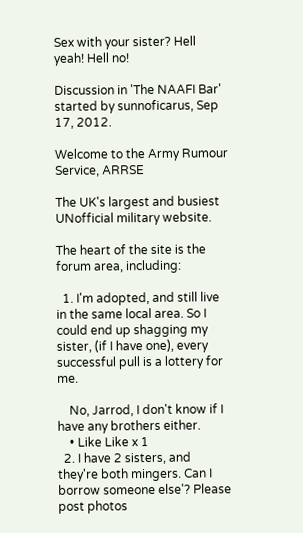Sex with your sister? Hell yeah! Hell no!

Discussion in 'The NAAFI Bar' started by sunnoficarus, Sep 17, 2012.

Welcome to the Army Rumour Service, ARRSE

The UK's largest and busiest UNofficial military website.

The heart of the site is the forum area, including:

  1. I'm adopted, and still live in the same local area. So I could end up shagging my sister, (if I have one), every successful pull is a lottery for me.

    No, Jarrod, I don't know if I have any brothers either.
    • Like Like x 1
  2. I have 2 sisters, and they're both mingers. Can I borrow someone else'? Please post photos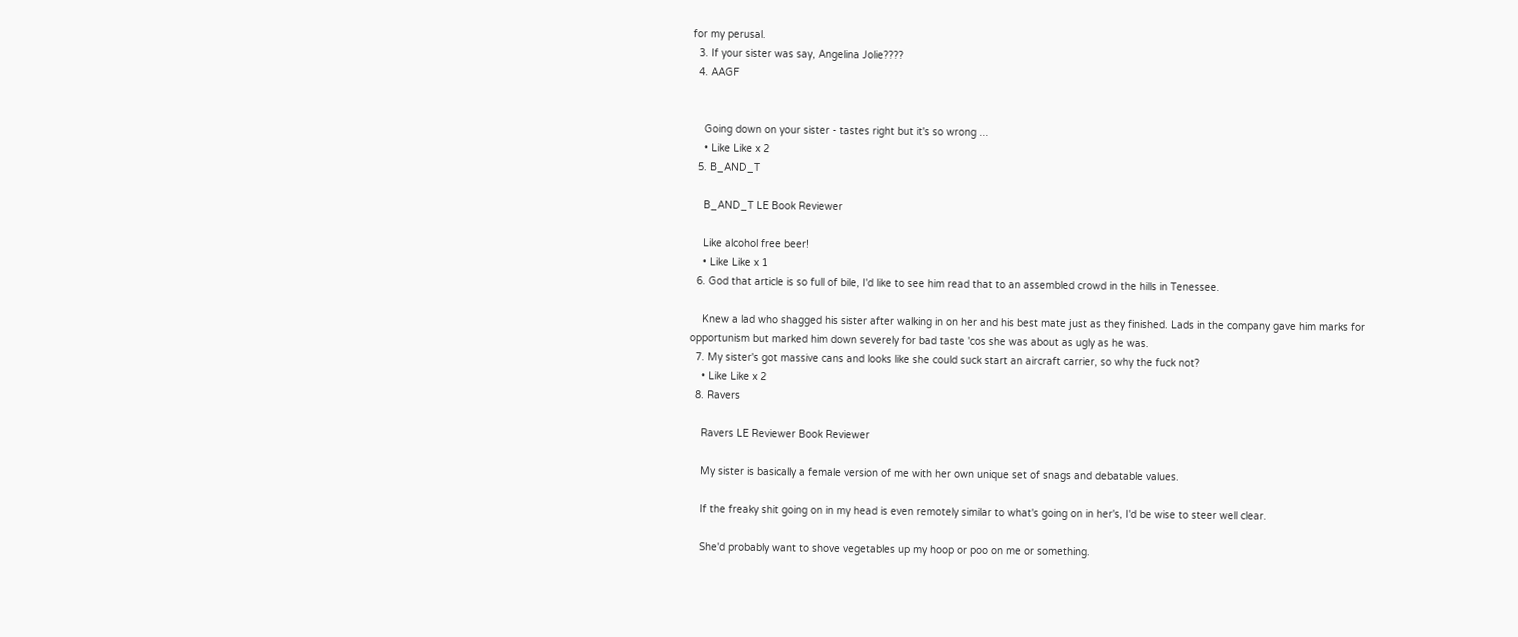for my perusal.
  3. If your sister was say, Angelina Jolie????
  4. AAGF


    Going down on your sister - tastes right but it's so wrong ...
    • Like Like x 2
  5. B_AND_T

    B_AND_T LE Book Reviewer

    Like alcohol free beer!
    • Like Like x 1
  6. God that article is so full of bile, I'd like to see him read that to an assembled crowd in the hills in Tenessee.

    Knew a lad who shagged his sister after walking in on her and his best mate just as they finished. Lads in the company gave him marks for opportunism but marked him down severely for bad taste 'cos she was about as ugly as he was.
  7. My sister's got massive cans and looks like she could suck start an aircraft carrier, so why the fuck not?
    • Like Like x 2
  8. Ravers

    Ravers LE Reviewer Book Reviewer

    My sister is basically a female version of me with her own unique set of snags and debatable values.

    If the freaky shit going on in my head is even remotely similar to what's going on in her's, I'd be wise to steer well clear.

    She'd probably want to shove vegetables up my hoop or poo on me or something.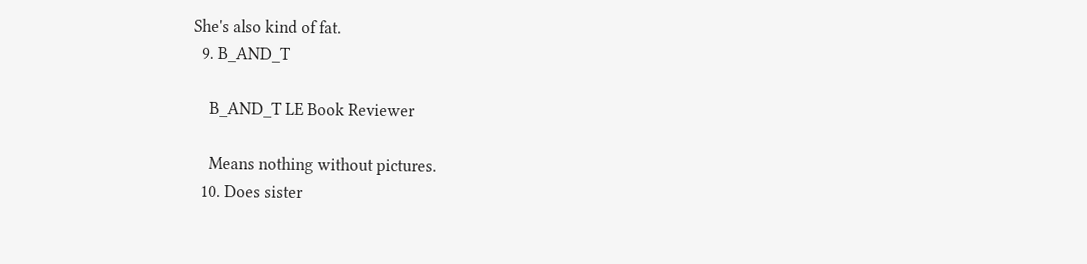She's also kind of fat.
  9. B_AND_T

    B_AND_T LE Book Reviewer

    Means nothing without pictures.
  10. Does sister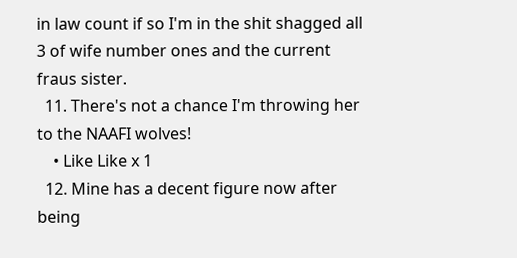in law count if so I'm in the shit shagged all 3 of wife number ones and the current fraus sister.
  11. There's not a chance I'm throwing her to the NAAFI wolves!
    • Like Like x 1
  12. Mine has a decent figure now after being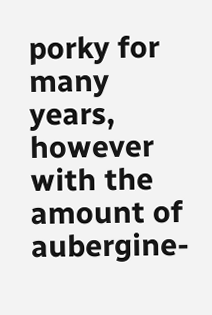porky for many years, however with the amount of aubergine-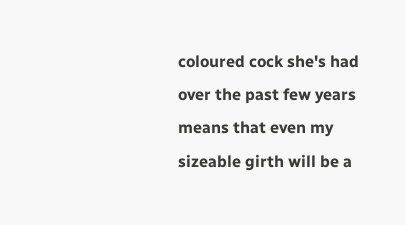coloured cock she's had over the past few years means that even my sizeable girth will be a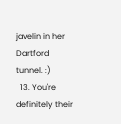javelin in her Dartford tunnel. :)
  13. You're definitely their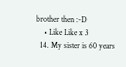brother then :-D
    • Like Like x 3
  14. My sister is 60 years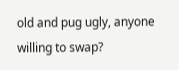old and pug ugly, anyone willing to swap?